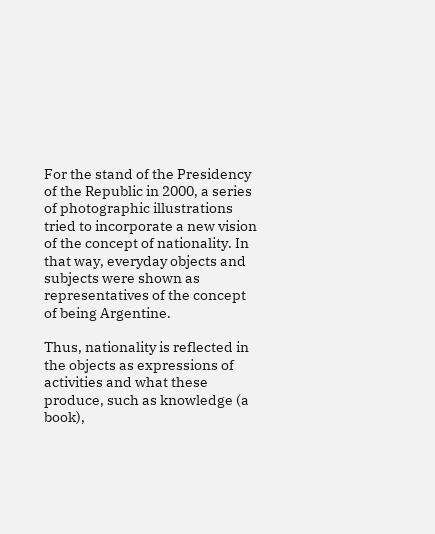For the stand of the Presidency of the Republic in 2000, a series of photographic illustrations tried to incorporate a new vision of the concept of nationality. In that way, everyday objects and subjects were shown as representatives of the concept of being Argentine.

Thus, nationality is reflected in the objects as expressions of activities and what these produce, such as knowledge (a book),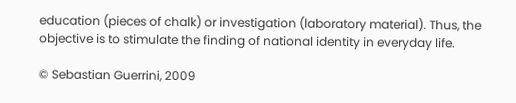education (pieces of chalk) or investigation (laboratory material). Thus, the objective is to stimulate the finding of national identity in everyday life.

© Sebastian Guerrini, 2009